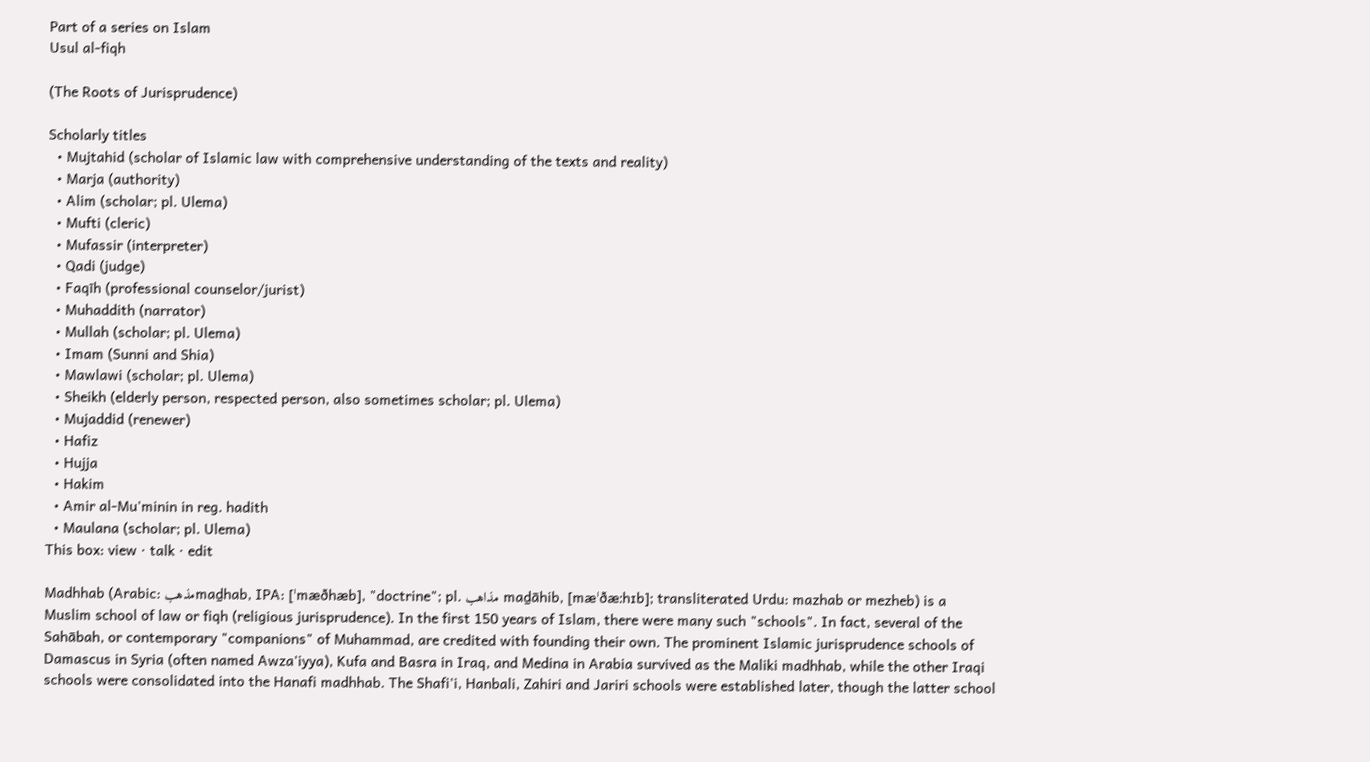Part of a series on Islam
Usul al-fiqh

(The Roots of Jurisprudence)

Scholarly titles
  • Mujtahid (scholar of Islamic law with comprehensive understanding of the texts and reality)
  • Marja (authority)
  • Alim (scholar; pl. Ulema)
  • Mufti (cleric)
  • Mufassir (interpreter)
  • Qadi (judge)
  • Faqīh (professional counselor/jurist)
  • Muhaddith (narrator)
  • Mullah (scholar; pl. Ulema)
  • Imam (Sunni and Shia)
  • Mawlawi (scholar; pl. Ulema)
  • Sheikh (elderly person, respected person, also sometimes scholar; pl. Ulema)
  • Mujaddid (renewer)
  • Hafiz
  • Hujja
  • Hakim
  • Amir al-Mu'minin in reg. hadith
  • Maulana (scholar; pl. Ulema)
This box: view · talk · edit

Madhhab (Arabic: مذهبmaḏhab, IPA: [ˈmæðhæb], "doctrine"; pl. مذاهب maḏāhib, [mæˈðæːhɪb]; transliterated Urdu: mazhab or mezheb) is a Muslim school of law or fiqh (religious jurisprudence). In the first 150 years of Islam, there were many such "schools". In fact, several of the Sahābah, or contemporary "companions" of Muhammad, are credited with founding their own. The prominent Islamic jurisprudence schools of Damascus in Syria (often named Awza'iyya), Kufa and Basra in Iraq, and Medina in Arabia survived as the Maliki madhhab, while the other Iraqi schools were consolidated into the Hanafi madhhab. The Shafi'i, Hanbali, Zahiri and Jariri schools were established later, though the latter school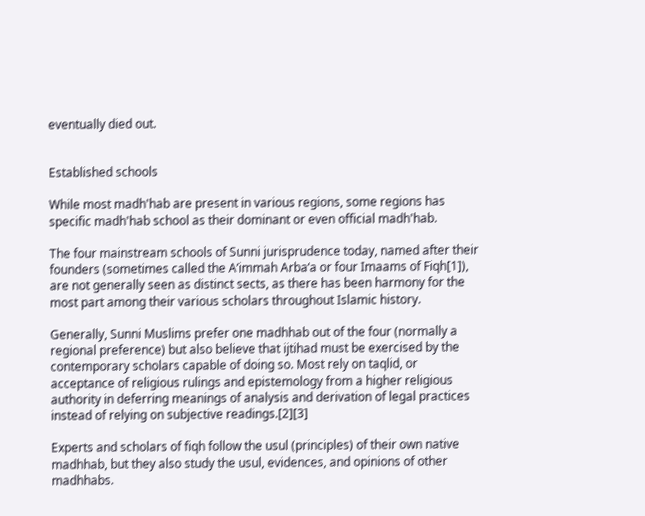eventually died out.


Established schools

While most madh'hab are present in various regions, some regions has specific madh'hab school as their dominant or even official madh'hab.

The four mainstream schools of Sunni jurisprudence today, named after their founders (sometimes called the A’immah Arba‘a or four Imaams of Fiqh[1]), are not generally seen as distinct sects, as there has been harmony for the most part among their various scholars throughout Islamic history.

Generally, Sunni Muslims prefer one madhhab out of the four (normally a regional preference) but also believe that ijtihad must be exercised by the contemporary scholars capable of doing so. Most rely on taqlid, or acceptance of religious rulings and epistemology from a higher religious authority in deferring meanings of analysis and derivation of legal practices instead of relying on subjective readings.[2][3]

Experts and scholars of fiqh follow the usul (principles) of their own native madhhab, but they also study the usul, evidences, and opinions of other madhhabs.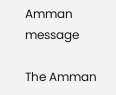Amman message

The Amman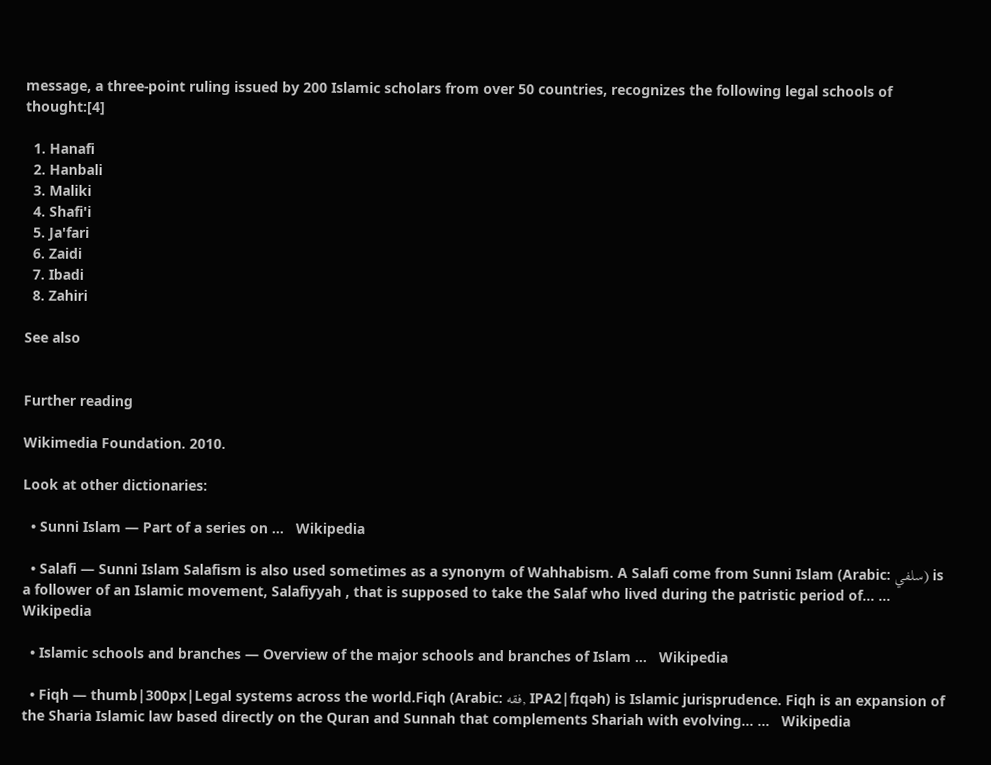message, a three-point ruling issued by 200 Islamic scholars from over 50 countries, recognizes the following legal schools of thought:[4]

  1. Hanafi
  2. Hanbali
  3. Maliki
  4. Shafi'i
  5. Ja'fari
  6. Zaidi
  7. Ibadi
  8. Zahiri

See also


Further reading

Wikimedia Foundation. 2010.

Look at other dictionaries:

  • Sunni Islam — Part of a series on …   Wikipedia

  • Salafi — Sunni Islam Salafism is also used sometimes as a synonym of Wahhabism. A Salafi come from Sunni Islam (Arabic: سلفي) is a follower of an Islamic movement, Salafiyyah , that is supposed to take the Salaf who lived during the patristic period of… …   Wikipedia

  • Islamic schools and branches — Overview of the major schools and branches of Islam …   Wikipedia

  • Fiqh — thumb|300px|Legal systems across the world.Fiqh (Arabic: فقه, IPA2|fɪqəh) is Islamic jurisprudence. Fiqh is an expansion of the Sharia Islamic law based directly on the Quran and Sunnah that complements Shariah with evolving… …   Wikipedia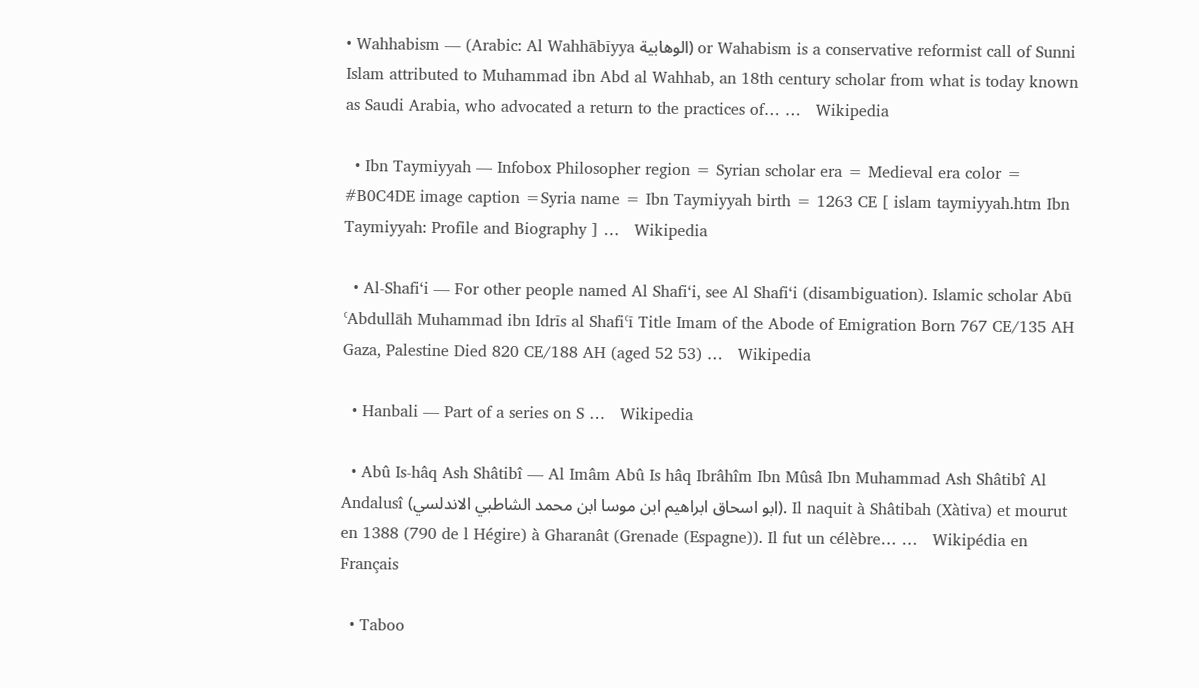• Wahhabism — (Arabic: Al Wahhābīyya الوهابية) or Wahabism is a conservative reformist call of Sunni Islam attributed to Muhammad ibn Abd al Wahhab, an 18th century scholar from what is today known as Saudi Arabia, who advocated a return to the practices of… …   Wikipedia

  • Ibn Taymiyyah — Infobox Philosopher region = Syrian scholar era = Medieval era color = #B0C4DE image caption =Syria name = Ibn Taymiyyah birth = 1263 CE [ islam taymiyyah.htm Ibn Taymiyyah: Profile and Biography ] …   Wikipedia

  • Al-Shafi‘i — For other people named Al Shafi‘i, see Al Shafi‘i (disambiguation). Islamic scholar Abū ʿAbdullāh Muhammad ibn Idrīs al Shafiʿī Title Imam of the Abode of Emigration Born 767 CE/135 AH Gaza, Palestine Died 820 CE/188 AH (aged 52 53) …   Wikipedia

  • Hanbali — Part of a series on S …   Wikipedia

  • Abû Is-hâq Ash Shâtibî — Al Imâm Abû Is hâq Ibrâhîm Ibn Mûsâ Ibn Muhammad Ash Shâtibî Al Andalusî (ابو اسحاق ابراهيم ابن موسا ابن محمد الشاطبي الاندلسي). Il naquit à Shâtibah (Xàtiva) et mourut en 1388 (790 de l Hégire) à Gharanât (Grenade (Espagne)). Il fut un célèbre… …   Wikipédia en Français

  • Taboo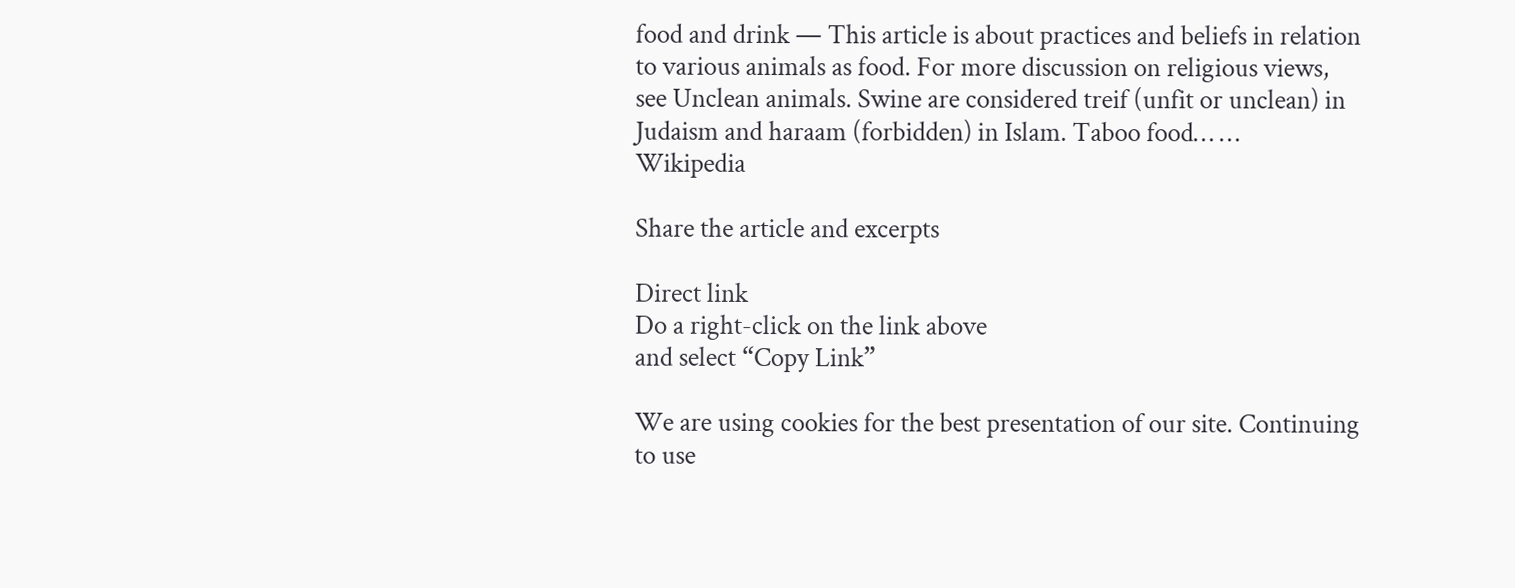food and drink — This article is about practices and beliefs in relation to various animals as food. For more discussion on religious views, see Unclean animals. Swine are considered treif (unfit or unclean) in Judaism and haraam (forbidden) in Islam. Taboo food… …   Wikipedia

Share the article and excerpts

Direct link
Do a right-click on the link above
and select “Copy Link”

We are using cookies for the best presentation of our site. Continuing to use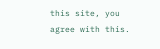this site, you agree with this.